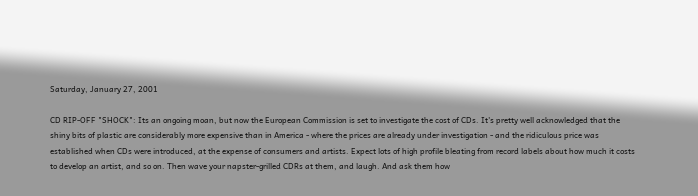Saturday, January 27, 2001

CD RIP-OFF "SHOCK": Its an ongoing moan, but now the European Commission is set to investigate the cost of CDs. It's pretty well acknowledged that the shiny bits of plastic are considerably more expensive than in America - where the prices are already under investigation - and the ridiculous price was established when CDs were introduced, at the expense of consumers and artists. Expect lots of high profile bleating from record labels about how much it costs to develop an artist, and so on. Then wave your napster-grilled CDRs at them, and laugh. And ask them how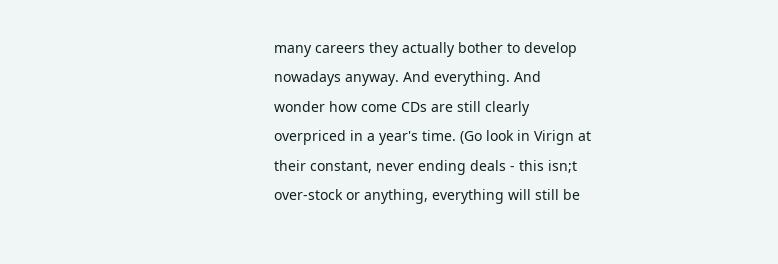many careers they actually bother to develop nowadays anyway. And everything. And wonder how come CDs are still clearly overpriced in a year's time. (Go look in Virign at their constant, never ending deals - this isn;t over-stock or anything, everything will still be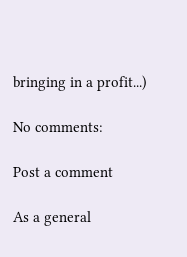bringing in a profit...)

No comments:

Post a comment

As a general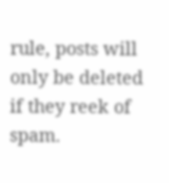rule, posts will only be deleted if they reek of spam.